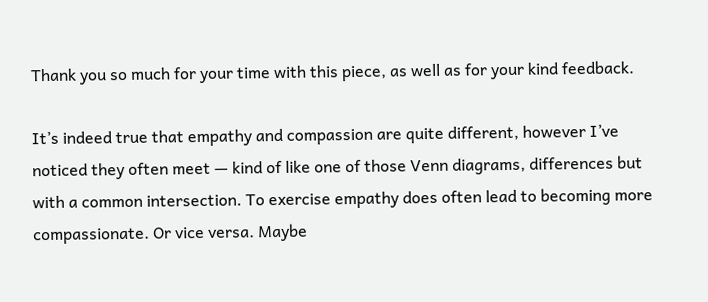Thank you so much for your time with this piece, as well as for your kind feedback.

It’s indeed true that empathy and compassion are quite different, however I’ve noticed they often meet — kind of like one of those Venn diagrams, differences but with a common intersection. To exercise empathy does often lead to becoming more compassionate. Or vice versa. Maybe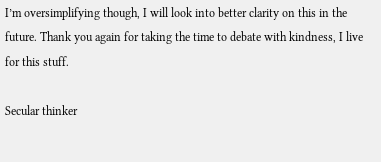I’m oversimplifying though, I will look into better clarity on this in the future. Thank you again for taking the time to debate with kindness, I live for this stuff.

Secular thinker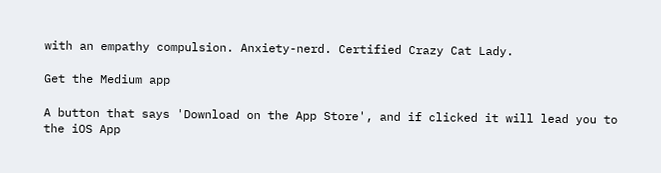with an empathy compulsion. Anxiety-nerd. Certified Crazy Cat Lady.

Get the Medium app

A button that says 'Download on the App Store', and if clicked it will lead you to the iOS App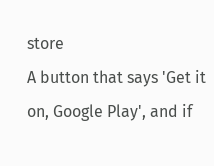store
A button that says 'Get it on, Google Play', and if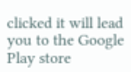clicked it will lead you to the Google Play store